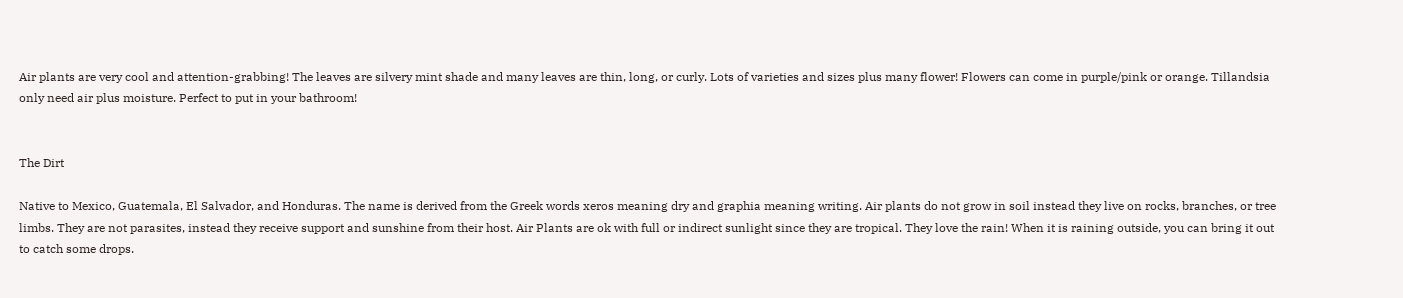Air plants are very cool and attention-grabbing! The leaves are silvery mint shade and many leaves are thin, long, or curly. Lots of varieties and sizes plus many flower! Flowers can come in purple/pink or orange. Tillandsia only need air plus moisture. Perfect to put in your bathroom!


The Dirt

Native to Mexico, Guatemala, El Salvador, and Honduras. The name is derived from the Greek words xeros meaning dry and graphia meaning writing. Air plants do not grow in soil instead they live on rocks, branches, or tree limbs. They are not parasites, instead they receive support and sunshine from their host. Air Plants are ok with full or indirect sunlight since they are tropical. They love the rain! When it is raining outside, you can bring it out to catch some drops.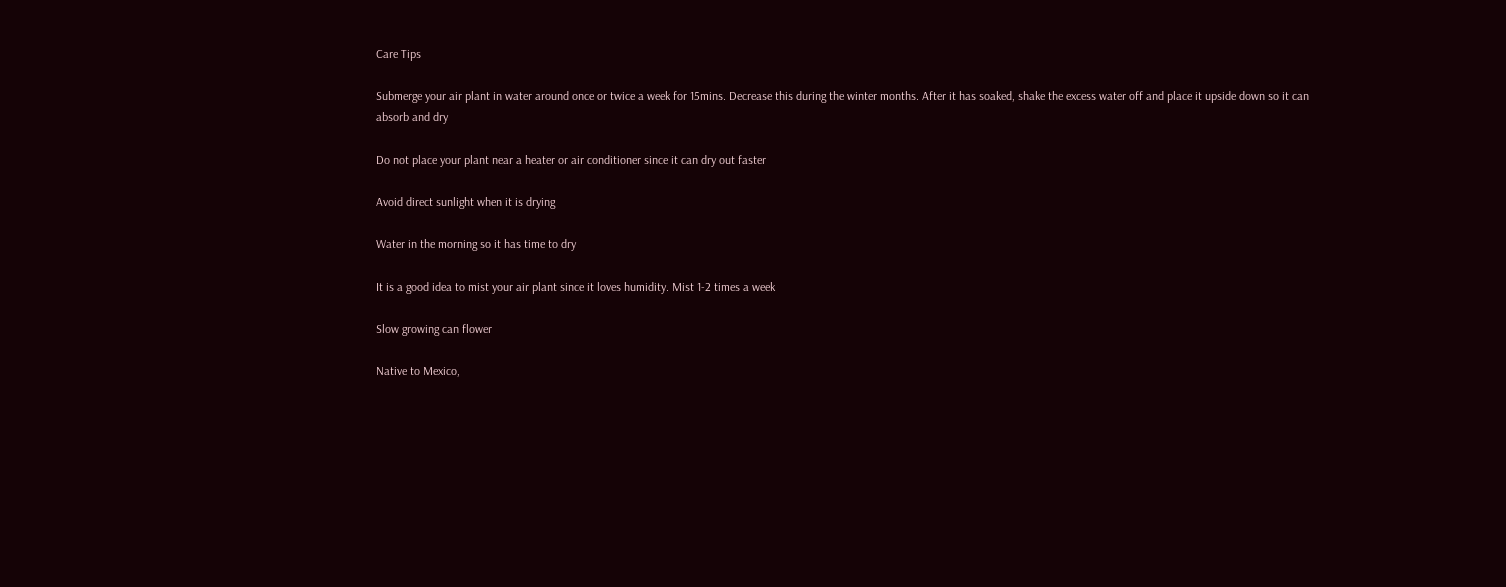Care Tips

Submerge your air plant in water around once or twice a week for 15mins. Decrease this during the winter months. After it has soaked, shake the excess water off and place it upside down so it can absorb and dry

Do not place your plant near a heater or air conditioner since it can dry out faster

Avoid direct sunlight when it is drying

Water in the morning so it has time to dry

It is a good idea to mist your air plant since it loves humidity. Mist 1-2 times a week

Slow growing can flower

Native to Mexico,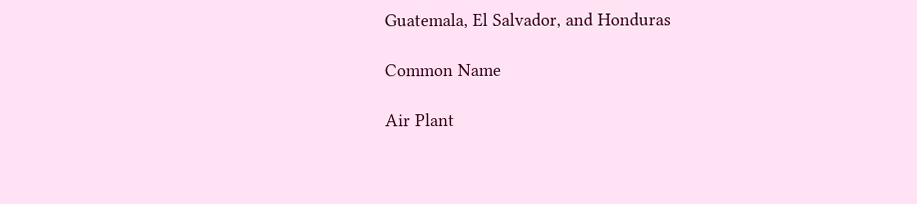Guatemala, El Salvador, and Honduras

Common Name

Air Plant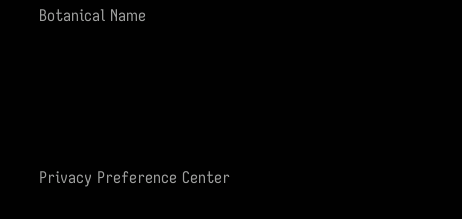Botanical Name




Privacy Preference Center